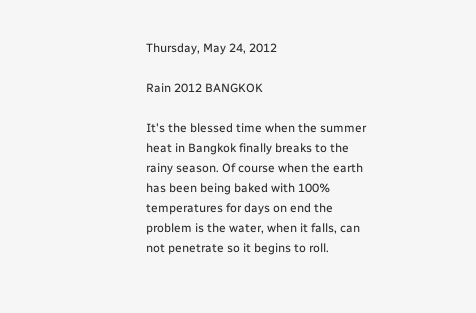Thursday, May 24, 2012

Rain 2012 BANGKOK

It's the blessed time when the summer heat in Bangkok finally breaks to the rainy season. Of course when the earth has been being baked with 100% temperatures for days on end the problem is the water, when it falls, can not penetrate so it begins to roll.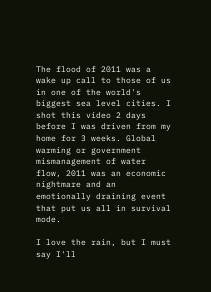The flood of 2011 was a wake up call to those of us in one of the world's biggest sea level cities. I shot this video 2 days before I was driven from my home for 3 weeks. Global warming or government mismanagement of water flow, 2011 was an economic nightmare and an emotionally draining event that put us all in survival mode.

I love the rain, but I must say I'll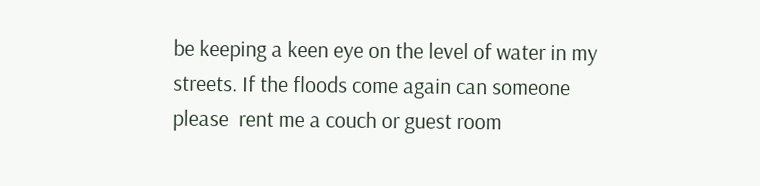be keeping a keen eye on the level of water in my streets. If the floods come again can someone please  rent me a couch or guest room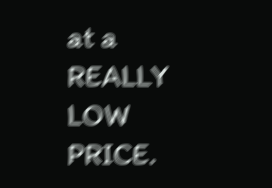at a REALLY LOW PRICE.